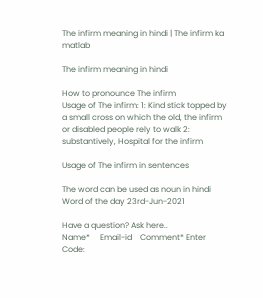The infirm meaning in hindi | The infirm ka matlab

The infirm meaning in hindi

How to pronounce The infirm
Usage of The infirm: 1: Kind stick topped by a small cross on which the old, the infirm or disabled people rely to walk 2: substantively, Hospital for the infirm

Usage of The infirm in sentences

The word can be used as noun in hindi
Word of the day 23rd-Jun-2021

Have a question? Ask here..
Name*     Email-id    Comment* Enter Code: